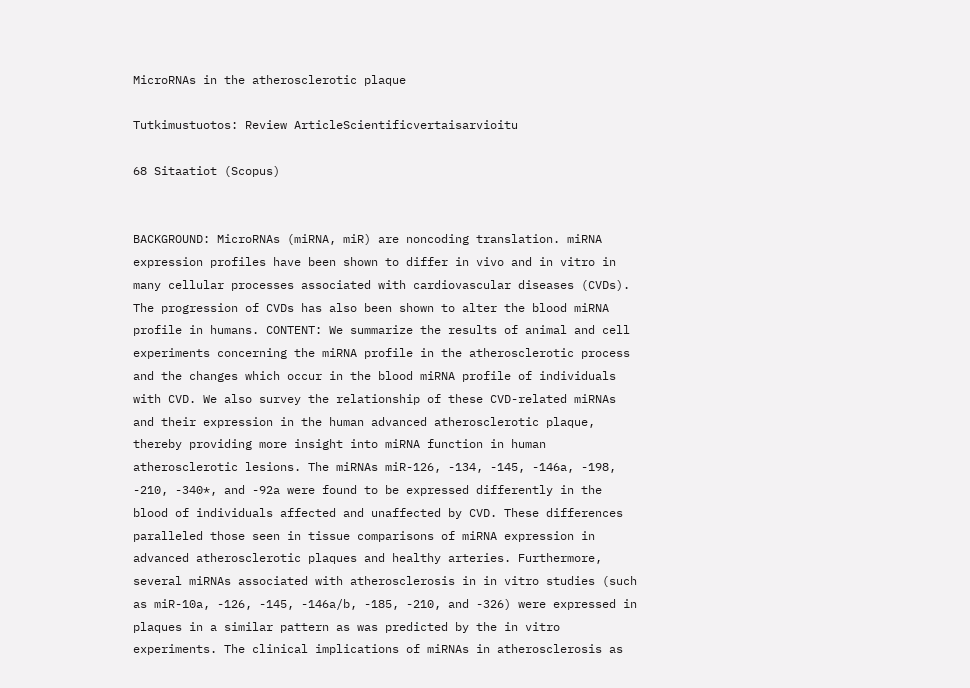MicroRNAs in the atherosclerotic plaque

Tutkimustuotos: Review ArticleScientificvertaisarvioitu

68 Sitaatiot (Scopus)


BACKGROUND: MicroRNAs (miRNA, miR) are noncoding translation. miRNA expression profiles have been shown to differ in vivo and in vitro in many cellular processes associated with cardiovascular diseases (CVDs). The progression of CVDs has also been shown to alter the blood miRNA profile in humans. CONTENT: We summarize the results of animal and cell experiments concerning the miRNA profile in the atherosclerotic process and the changes which occur in the blood miRNA profile of individuals with CVD. We also survey the relationship of these CVD-related miRNAs and their expression in the human advanced atherosclerotic plaque, thereby providing more insight into miRNA function in human atherosclerotic lesions. The miRNAs miR-126, -134, -145, -146a, -198, -210, -340*, and -92a were found to be expressed differently in the blood of individuals affected and unaffected by CVD. These differences paralleled those seen in tissue comparisons of miRNA expression in advanced atherosclerotic plaques and healthy arteries. Furthermore, several miRNAs associated with atherosclerosis in in vitro studies (such as miR-10a, -126, -145, -146a/b, -185, -210, and -326) were expressed in plaques in a similar pattern as was predicted by the in vitro experiments. The clinical implications of miRNAs in atherosclerosis as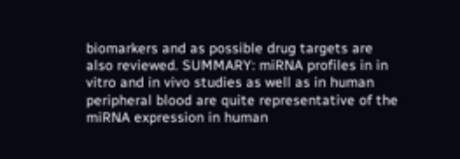biomarkers and as possible drug targets are also reviewed. SUMMARY: miRNA profiles in in vitro and in vivo studies as well as in human peripheral blood are quite representative of the miRNA expression in human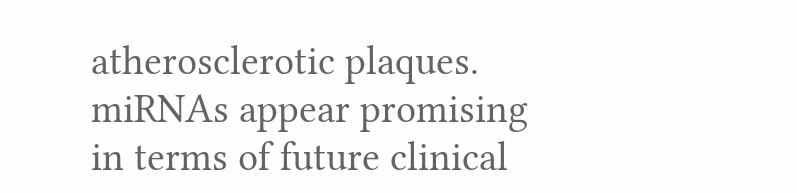atherosclerotic plaques. miRNAs appear promising in terms of future clinical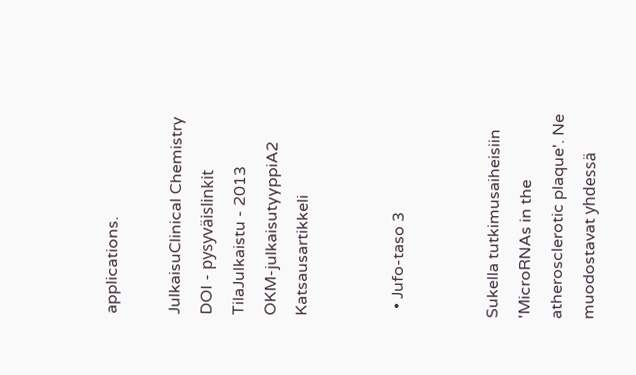applications.

JulkaisuClinical Chemistry
DOI - pysyväislinkit
TilaJulkaistu - 2013
OKM-julkaisutyyppiA2 Katsausartikkeli


  • Jufo-taso 3


Sukella tutkimusaiheisiin 'MicroRNAs in the atherosclerotic plaque'. Ne muodostavat yhdessä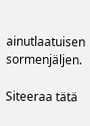ainutlaatuisen sormenjäljen.

Siteeraa tätä